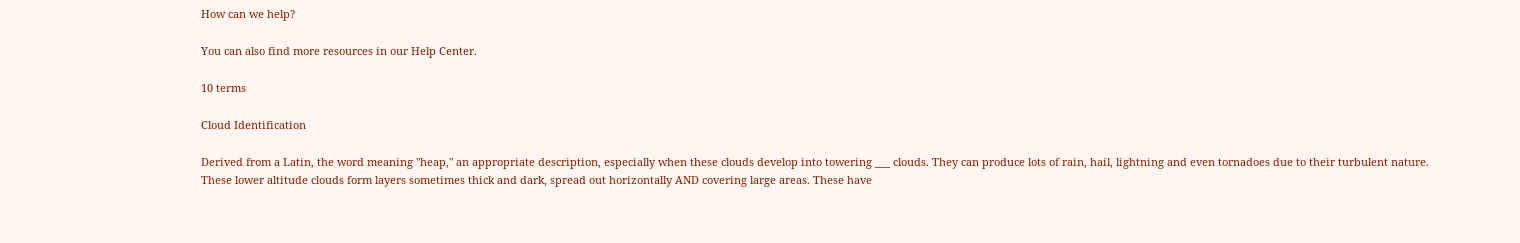How can we help?

You can also find more resources in our Help Center.

10 terms

Cloud Identification

Derived from a Latin, the word meaning "heap," an appropriate description, especially when these clouds develop into towering ___ clouds. They can produce lots of rain, hail, lightning and even tornadoes due to their turbulent nature.
These lower altitude clouds form layers sometimes thick and dark, spread out horizontally AND covering large areas. These have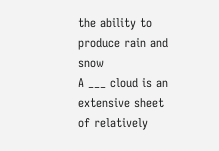the ability to produce rain and snow
A ___ cloud is an extensive sheet of relatively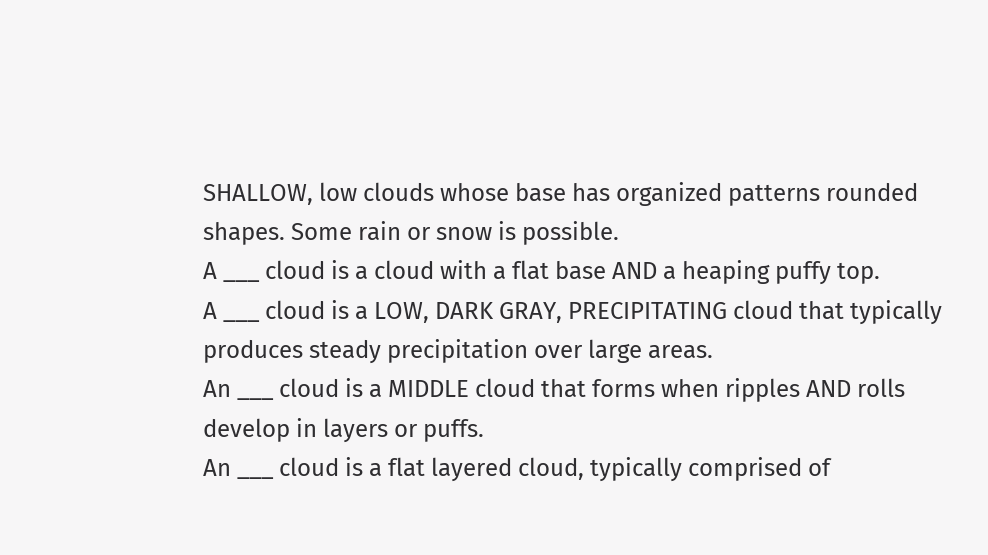SHALLOW, low clouds whose base has organized patterns rounded shapes. Some rain or snow is possible.
A ___ cloud is a cloud with a flat base AND a heaping puffy top.
A ___ cloud is a LOW, DARK GRAY, PRECIPITATING cloud that typically produces steady precipitation over large areas.
An ___ cloud is a MIDDLE cloud that forms when ripples AND rolls develop in layers or puffs.
An ___ cloud is a flat layered cloud, typically comprised of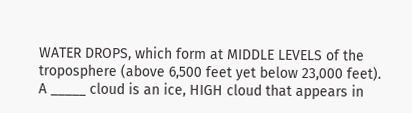WATER DROPS, which form at MIDDLE LEVELS of the troposphere (above 6,500 feet yet below 23,000 feet).
A _____ cloud is an ice, HIGH cloud that appears in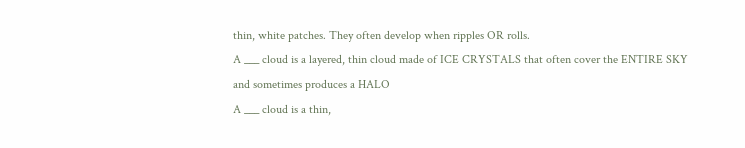thin, white patches. They often develop when ripples OR rolls.
A ___ cloud is a layered, thin cloud made of ICE CRYSTALS that often cover the ENTIRE SKY and sometimes produces a HALO
A ___ cloud is a thin,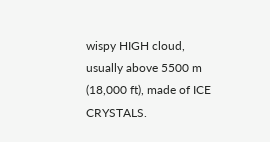wispy HIGH cloud, usually above 5500 m (18,000 ft), made of ICE CRYSTALS.